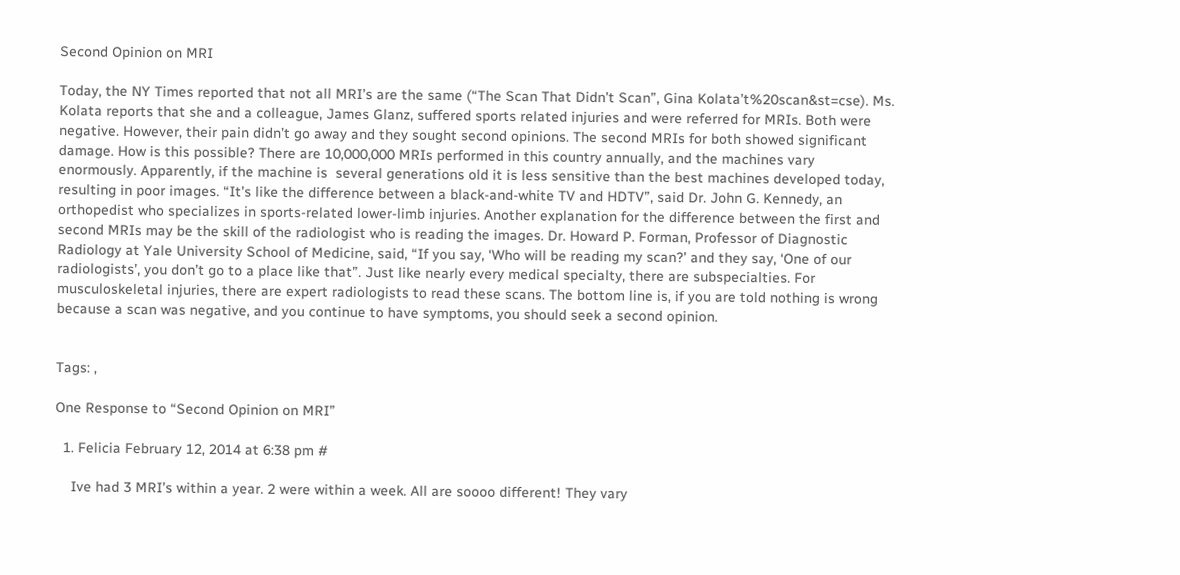Second Opinion on MRI

Today, the NY Times reported that not all MRI’s are the same (“The Scan That Didn’t Scan”, Gina Kolata’t%20scan&st=cse). Ms. Kolata reports that she and a colleague, James Glanz, suffered sports related injuries and were referred for MRIs. Both were negative. However, their pain didn’t go away and they sought second opinions. The second MRIs for both showed significant damage. How is this possible? There are 10,000,000 MRIs performed in this country annually, and the machines vary enormously. Apparently, if the machine is  several generations old it is less sensitive than the best machines developed today, resulting in poor images. “It’s like the difference between a black-and-white TV and HDTV”, said Dr. John G. Kennedy, an orthopedist who specializes in sports-related lower-limb injuries. Another explanation for the difference between the first and second MRIs may be the skill of the radiologist who is reading the images. Dr. Howard P. Forman, Professor of Diagnostic Radiology at Yale University School of Medicine, said, “If you say, ‘Who will be reading my scan?’ and they say, ‘One of our radiologists’, you don’t go to a place like that”. Just like nearly every medical specialty, there are subspecialties. For musculoskeletal injuries, there are expert radiologists to read these scans. The bottom line is, if you are told nothing is wrong because a scan was negative, and you continue to have symptoms, you should seek a second opinion.


Tags: ,

One Response to “Second Opinion on MRI”

  1. Felicia February 12, 2014 at 6:38 pm #

    Ive had 3 MRI’s within a year. 2 were within a week. All are soooo different! They vary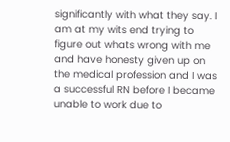significantly with what they say. I am at my wits end trying to figure out whats wrong with me and have honesty given up on the medical profession and I was a successful RN before I became unable to work due to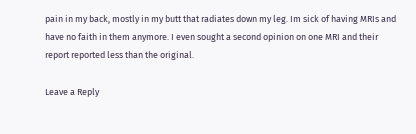pain in my back, mostly in my butt that radiates down my leg. Im sick of having MRIs and have no faith in them anymore. I even sought a second opinion on one MRI and their report reported less than the original.

Leave a Reply